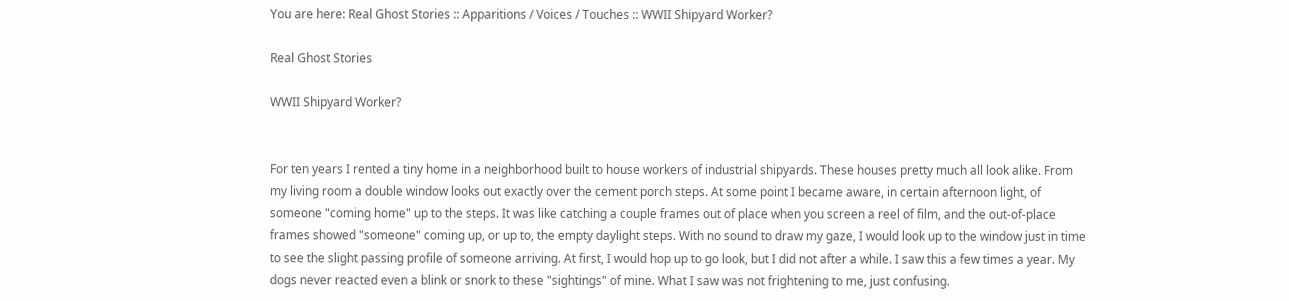You are here: Real Ghost Stories :: Apparitions / Voices / Touches :: WWII Shipyard Worker?

Real Ghost Stories

WWII Shipyard Worker?


For ten years I rented a tiny home in a neighborhood built to house workers of industrial shipyards. These houses pretty much all look alike. From my living room a double window looks out exactly over the cement porch steps. At some point I became aware, in certain afternoon light, of someone "coming home" up to the steps. It was like catching a couple frames out of place when you screen a reel of film, and the out-of-place frames showed "someone" coming up, or up to, the empty daylight steps. With no sound to draw my gaze, I would look up to the window just in time to see the slight passing profile of someone arriving. At first, I would hop up to go look, but I did not after a while. I saw this a few times a year. My dogs never reacted even a blink or snork to these "sightings" of mine. What I saw was not frightening to me, just confusing.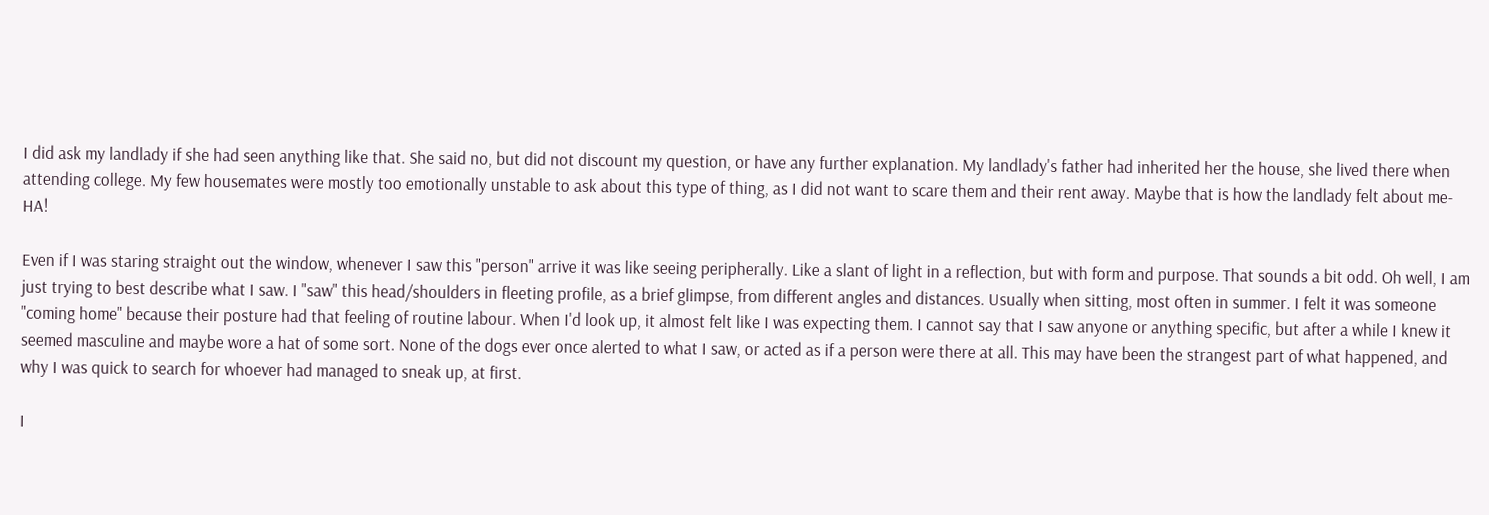I did ask my landlady if she had seen anything like that. She said no, but did not discount my question, or have any further explanation. My landlady's father had inherited her the house, she lived there when attending college. My few housemates were mostly too emotionally unstable to ask about this type of thing, as I did not want to scare them and their rent away. Maybe that is how the landlady felt about me-HA!

Even if I was staring straight out the window, whenever I saw this "person" arrive it was like seeing peripherally. Like a slant of light in a reflection, but with form and purpose. That sounds a bit odd. Oh well, I am just trying to best describe what I saw. I "saw" this head/shoulders in fleeting profile, as a brief glimpse, from different angles and distances. Usually when sitting, most often in summer. I felt it was someone "coming home" because their posture had that feeling of routine labour. When I'd look up, it almost felt like I was expecting them. I cannot say that I saw anyone or anything specific, but after a while I knew it seemed masculine and maybe wore a hat of some sort. None of the dogs ever once alerted to what I saw, or acted as if a person were there at all. This may have been the strangest part of what happened, and why I was quick to search for whoever had managed to sneak up, at first.

I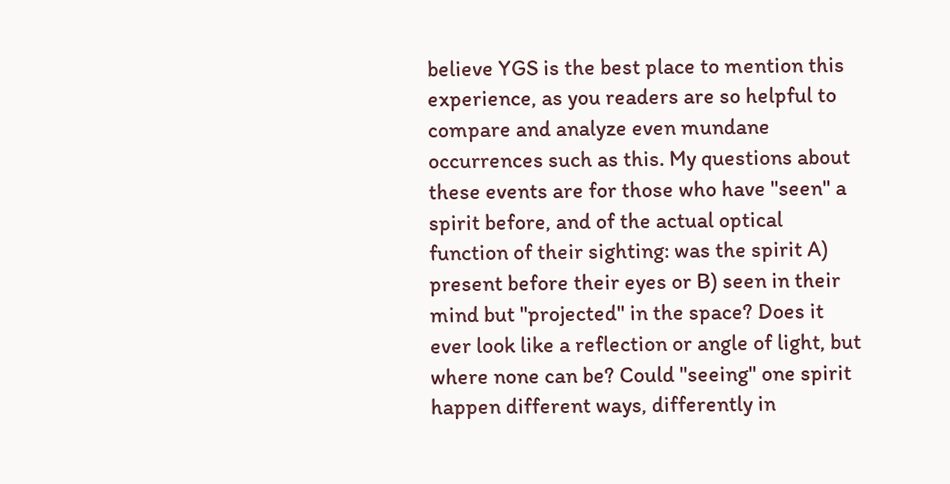believe YGS is the best place to mention this experience, as you readers are so helpful to compare and analyze even mundane occurrences such as this. My questions about these events are for those who have "seen" a spirit before, and of the actual optical function of their sighting: was the spirit A) present before their eyes or B) seen in their mind but "projected" in the space? Does it ever look like a reflection or angle of light, but where none can be? Could "seeing" one spirit happen different ways, differently in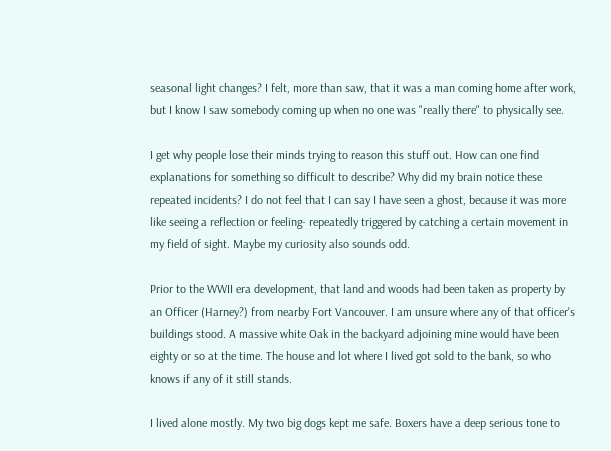seasonal light changes? I felt, more than saw, that it was a man coming home after work, but I know I saw somebody coming up when no one was "really there" to physically see.

I get why people lose their minds trying to reason this stuff out. How can one find explanations for something so difficult to describe? Why did my brain notice these repeated incidents? I do not feel that I can say I have seen a ghost, because it was more like seeing a reflection or feeling- repeatedly triggered by catching a certain movement in my field of sight. Maybe my curiosity also sounds odd.

Prior to the WWII era development, that land and woods had been taken as property by an Officer (Harney?) from nearby Fort Vancouver. I am unsure where any of that officer's buildings stood. A massive white Oak in the backyard adjoining mine would have been eighty or so at the time. The house and lot where I lived got sold to the bank, so who knows if any of it still stands.

I lived alone mostly. My two big dogs kept me safe. Boxers have a deep serious tone to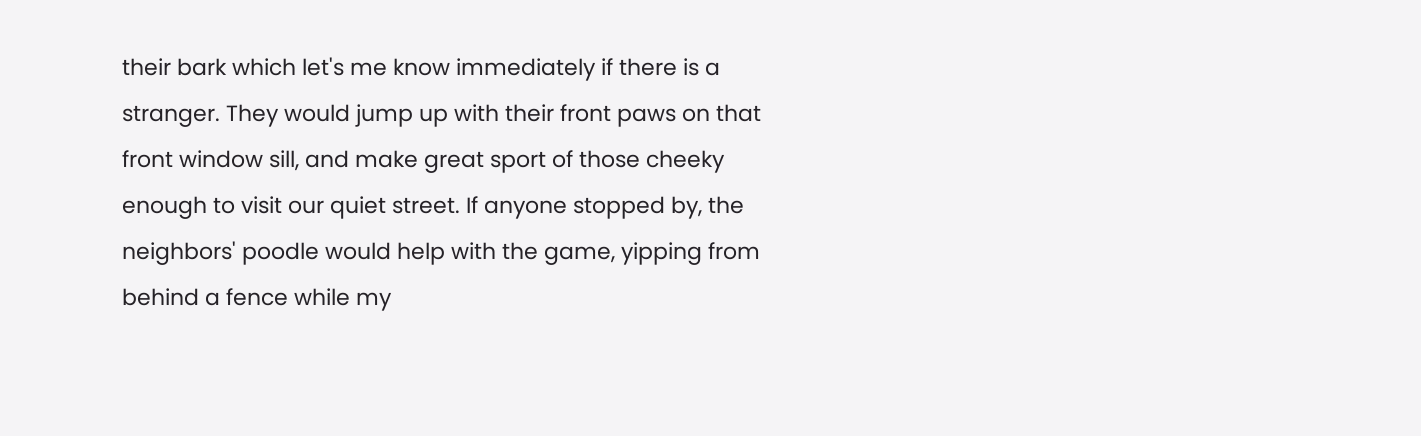their bark which let's me know immediately if there is a stranger. They would jump up with their front paws on that front window sill, and make great sport of those cheeky enough to visit our quiet street. If anyone stopped by, the neighbors' poodle would help with the game, yipping from behind a fence while my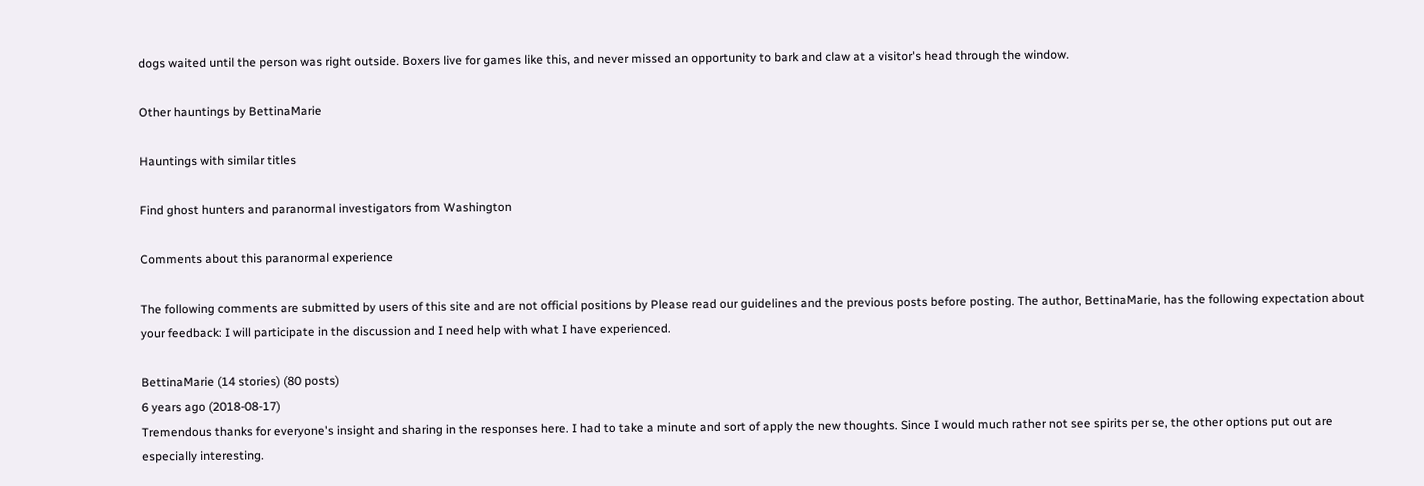dogs waited until the person was right outside. Boxers live for games like this, and never missed an opportunity to bark and claw at a visitor's head through the window.

Other hauntings by BettinaMarie

Hauntings with similar titles

Find ghost hunters and paranormal investigators from Washington

Comments about this paranormal experience

The following comments are submitted by users of this site and are not official positions by Please read our guidelines and the previous posts before posting. The author, BettinaMarie, has the following expectation about your feedback: I will participate in the discussion and I need help with what I have experienced.

BettinaMarie (14 stories) (80 posts)
6 years ago (2018-08-17)
Tremendous thanks for everyone's insight and sharing in the responses here. I had to take a minute and sort of apply the new thoughts. Since I would much rather not see spirits per se, the other options put out are especially interesting.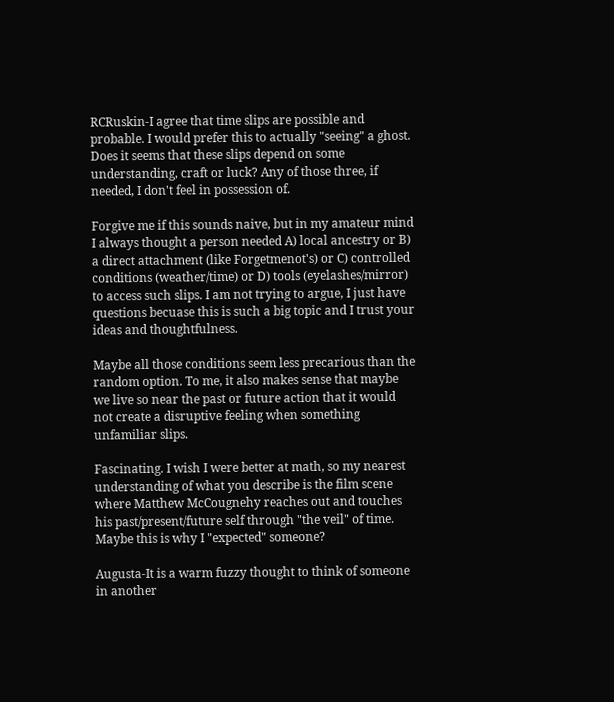RCRuskin-I agree that time slips are possible and probable. I would prefer this to actually "seeing" a ghost. Does it seems that these slips depend on some understanding, craft or luck? Any of those three, if needed, I don't feel in possession of.

Forgive me if this sounds naive, but in my amateur mind I always thought a person needed A) local ancestry or B) a direct attachment (like Forgetmenot's) or C) controlled conditions (weather/time) or D) tools (eyelashes/mirror) to access such slips. I am not trying to argue, I just have questions becuase this is such a big topic and I trust your ideas and thoughtfulness.

Maybe all those conditions seem less precarious than the random option. To me, it also makes sense that maybe we live so near the past or future action that it would not create a disruptive feeling when something unfamiliar slips.

Fascinating. I wish I were better at math, so my nearest understanding of what you describe is the film scene where Matthew McCougnehy reaches out and touches his past/present/future self through "the veil" of time. Maybe this is why I "expected" someone?

Augusta-It is a warm fuzzy thought to think of someone in another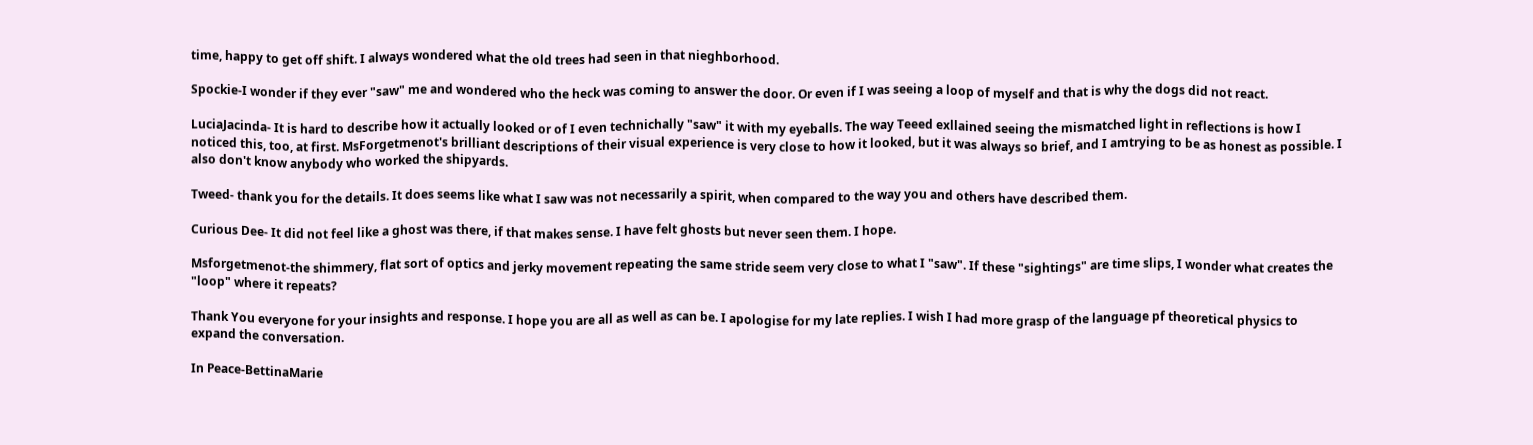time, happy to get off shift. I always wondered what the old trees had seen in that nieghborhood.

Spockie-I wonder if they ever "saw" me and wondered who the heck was coming to answer the door. Or even if I was seeing a loop of myself and that is why the dogs did not react.

LuciaJacinda- It is hard to describe how it actually looked or of I even technichally "saw" it with my eyeballs. The way Teeed exllained seeing the mismatched light in reflections is how I noticed this, too, at first. MsForgetmenot's brilliant descriptions of their visual experience is very close to how it looked, but it was always so brief, and I amtrying to be as honest as possible. I also don't know anybody who worked the shipyards.

Tweed- thank you for the details. It does seems like what I saw was not necessarily a spirit, when compared to the way you and others have described them.

Curious Dee- It did not feel like a ghost was there, if that makes sense. I have felt ghosts but never seen them. I hope.

Msforgetmenot-the shimmery, flat sort of optics and jerky movement repeating the same stride seem very close to what I "saw". If these "sightings" are time slips, I wonder what creates the "loop" where it repeats?

Thank You everyone for your insights and response. I hope you are all as well as can be. I apologise for my late replies. I wish I had more grasp of the language pf theoretical physics to expand the conversation.

In Peace-BettinaMarie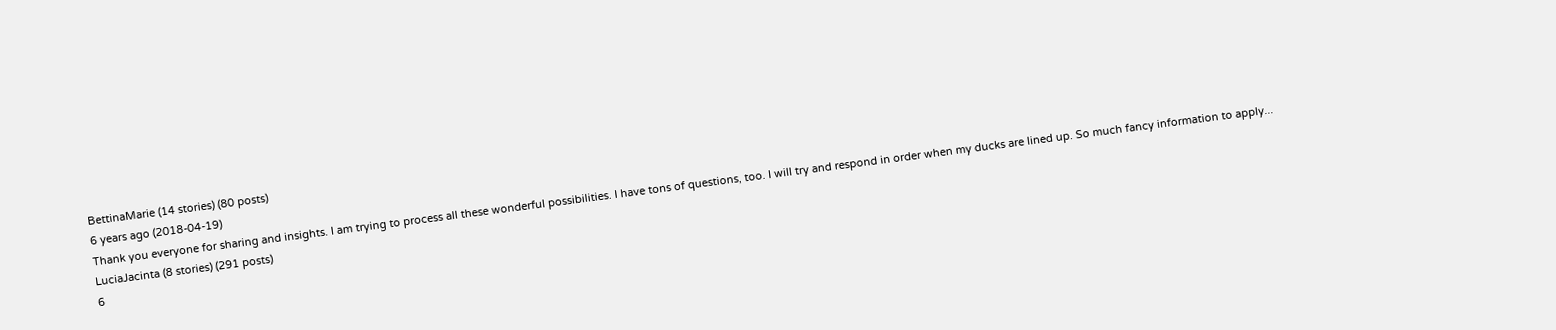BettinaMarie (14 stories) (80 posts)
6 years ago (2018-04-19)
Thank you everyone for sharing and insights. I am trying to process all these wonderful possibilities. I have tons of questions, too. I will try and respond in order when my ducks are lined up. So much fancy information to apply...
LuciaJacinta (8 stories) (291 posts)
6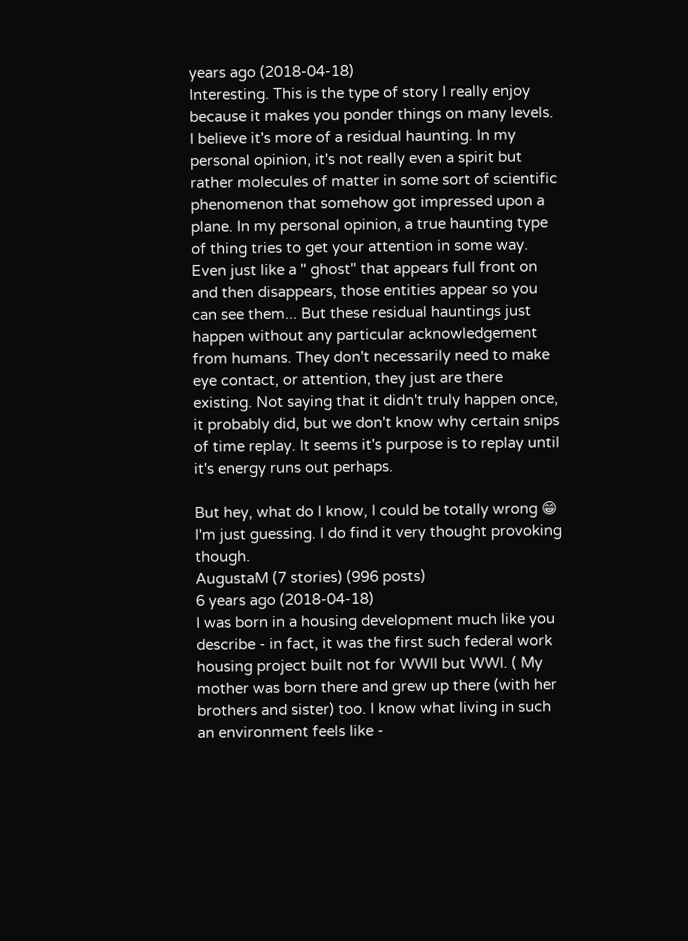years ago (2018-04-18)
Interesting. This is the type of story I really enjoy because it makes you ponder things on many levels. I believe it's more of a residual haunting. In my personal opinion, it's not really even a spirit but rather molecules of matter in some sort of scientific phenomenon that somehow got impressed upon a plane. In my personal opinion, a true haunting type of thing tries to get your attention in some way. Even just like a " ghost" that appears full front on and then disappears, those entities appear so you can see them... But these residual hauntings just happen without any particular acknowledgement from humans. They don't necessarily need to make eye contact, or attention, they just are there existing. Not saying that it didn't truly happen once, it probably did, but we don't know why certain snips of time replay. It seems it's purpose is to replay until it's energy runs out perhaps.

But hey, what do I know, I could be totally wrong 😁 I'm just guessing. I do find it very thought provoking though.
AugustaM (7 stories) (996 posts)
6 years ago (2018-04-18)
I was born in a housing development much like you describe - in fact, it was the first such federal work housing project built not for WWII but WWI. ( My mother was born there and grew up there (with her brothers and sister) too. I know what living in such an environment feels like -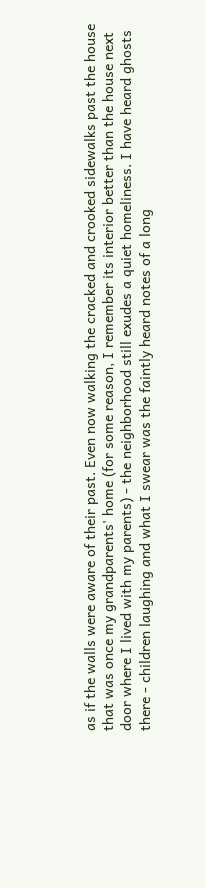as if the walls were aware of their past. Even now walking the cracked and crooked sidewalks past the house that was once my grandparents' home (for some reason, I remember its interior better than the house next door where I lived with my parents) - the neighborhood still exudes a quiet homeliness. I have heard ghosts there - children laughing and what I swear was the faintly heard notes of a long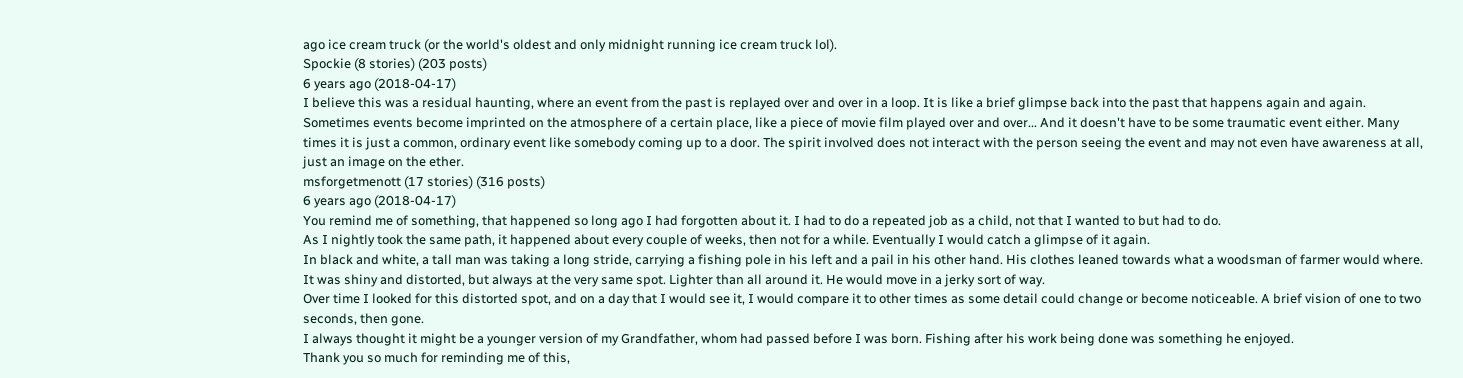ago ice cream truck (or the world's oldest and only midnight running ice cream truck lol).
Spockie (8 stories) (203 posts)
6 years ago (2018-04-17)
I believe this was a residual haunting, where an event from the past is replayed over and over in a loop. It is like a brief glimpse back into the past that happens again and again. Sometimes events become imprinted on the atmosphere of a certain place, like a piece of movie film played over and over... And it doesn't have to be some traumatic event either. Many times it is just a common, ordinary event like somebody coming up to a door. The spirit involved does not interact with the person seeing the event and may not even have awareness at all, just an image on the ether.
msforgetmenott (17 stories) (316 posts)
6 years ago (2018-04-17)
You remind me of something, that happened so long ago I had forgotten about it. I had to do a repeated job as a child, not that I wanted to but had to do.
As I nightly took the same path, it happened about every couple of weeks, then not for a while. Eventually I would catch a glimpse of it again.
In black and white, a tall man was taking a long stride, carrying a fishing pole in his left and a pail in his other hand. His clothes leaned towards what a woodsman of farmer would where. It was shiny and distorted, but always at the very same spot. Lighter than all around it. He would move in a jerky sort of way.
Over time I looked for this distorted spot, and on a day that I would see it, I would compare it to other times as some detail could change or become noticeable. A brief vision of one to two seconds, then gone.
I always thought it might be a younger version of my Grandfather, whom had passed before I was born. Fishing after his work being done was something he enjoyed.
Thank you so much for reminding me of this,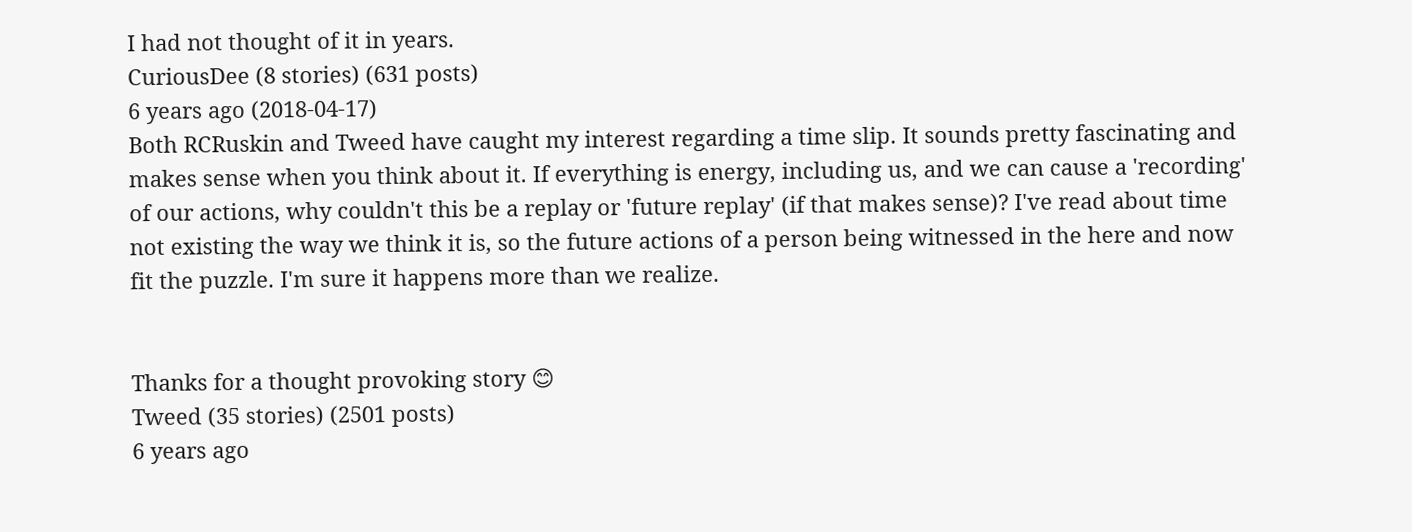I had not thought of it in years.
CuriousDee (8 stories) (631 posts)
6 years ago (2018-04-17)
Both RCRuskin and Tweed have caught my interest regarding a time slip. It sounds pretty fascinating and makes sense when you think about it. If everything is energy, including us, and we can cause a 'recording' of our actions, why couldn't this be a replay or 'future replay' (if that makes sense)? I've read about time not existing the way we think it is, so the future actions of a person being witnessed in the here and now fit the puzzle. I'm sure it happens more than we realize.


Thanks for a thought provoking story 😊
Tweed (35 stories) (2501 posts)
6 years ago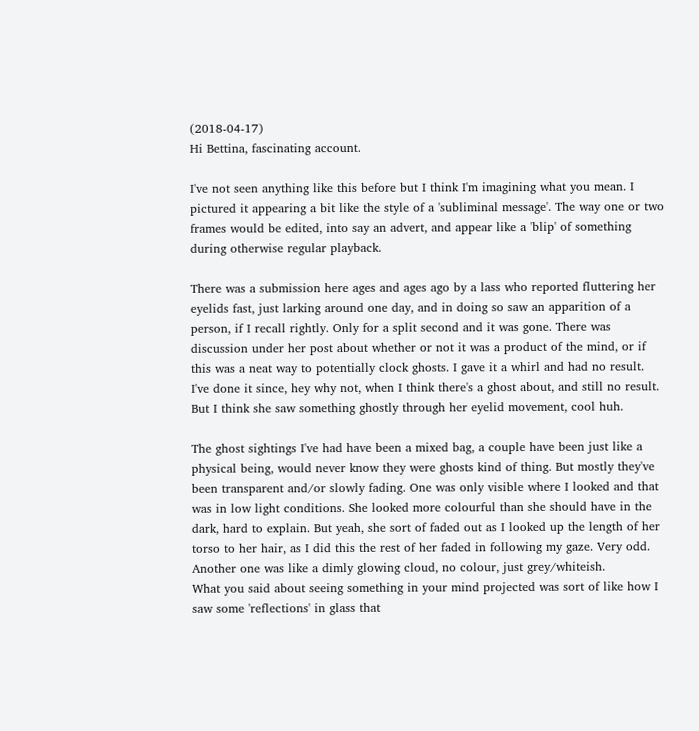(2018-04-17)
Hi Bettina, fascinating account.

I've not seen anything like this before but I think I'm imagining what you mean. I pictured it appearing a bit like the style of a 'subliminal message'. The way one or two frames would be edited, into say an advert, and appear like a 'blip' of something during otherwise regular playback.

There was a submission here ages and ages ago by a lass who reported fluttering her eyelids fast, just larking around one day, and in doing so saw an apparition of a person, if I recall rightly. Only for a split second and it was gone. There was discussion under her post about whether or not it was a product of the mind, or if this was a neat way to potentially clock ghosts. I gave it a whirl and had no result. I've done it since, hey why not, when I think there's a ghost about, and still no result. But I think she saw something ghostly through her eyelid movement, cool huh.

The ghost sightings I've had have been a mixed bag, a couple have been just like a physical being, would never know they were ghosts kind of thing. But mostly they've been transparent and/or slowly fading. One was only visible where I looked and that was in low light conditions. She looked more colourful than she should have in the dark, hard to explain. But yeah, she sort of faded out as I looked up the length of her torso to her hair, as I did this the rest of her faded in following my gaze. Very odd.
Another one was like a dimly glowing cloud, no colour, just grey/whiteish.
What you said about seeing something in your mind projected was sort of like how I saw some 'reflections' in glass that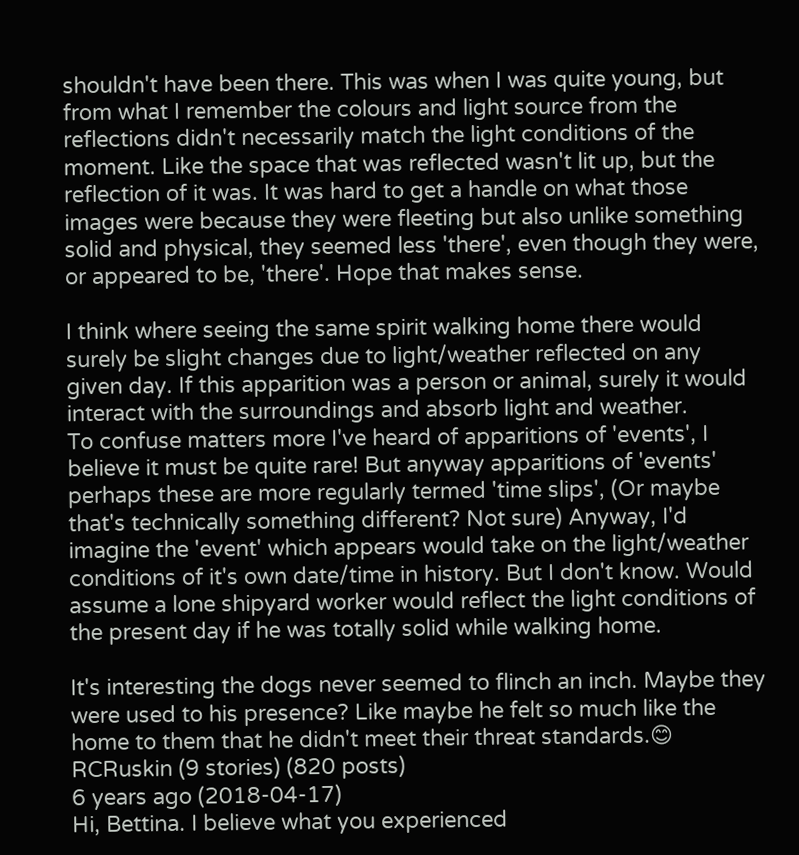shouldn't have been there. This was when I was quite young, but from what I remember the colours and light source from the reflections didn't necessarily match the light conditions of the moment. Like the space that was reflected wasn't lit up, but the reflection of it was. It was hard to get a handle on what those images were because they were fleeting but also unlike something solid and physical, they seemed less 'there', even though they were, or appeared to be, 'there'. Hope that makes sense.

I think where seeing the same spirit walking home there would surely be slight changes due to light/weather reflected on any given day. If this apparition was a person or animal, surely it would interact with the surroundings and absorb light and weather.
To confuse matters more I've heard of apparitions of 'events', I believe it must be quite rare! But anyway apparitions of 'events' perhaps these are more regularly termed 'time slips', (Or maybe that's technically something different? Not sure) Anyway, I'd imagine the 'event' which appears would take on the light/weather conditions of it's own date/time in history. But I don't know. Would assume a lone shipyard worker would reflect the light conditions of the present day if he was totally solid while walking home.

It's interesting the dogs never seemed to flinch an inch. Maybe they were used to his presence? Like maybe he felt so much like the home to them that he didn't meet their threat standards.😊
RCRuskin (9 stories) (820 posts)
6 years ago (2018-04-17)
Hi, Bettina. I believe what you experienced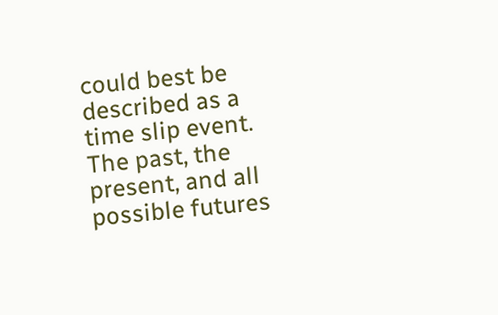could best be described as a time slip event. The past, the present, and all possible futures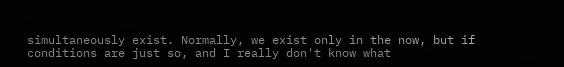simultaneously exist. Normally, we exist only in the now, but if conditions are just so, and I really don't know what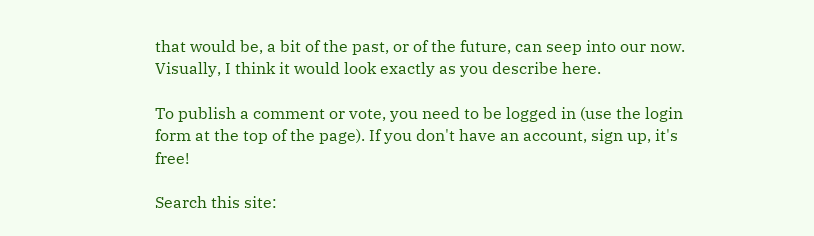that would be, a bit of the past, or of the future, can seep into our now. Visually, I think it would look exactly as you describe here.

To publish a comment or vote, you need to be logged in (use the login form at the top of the page). If you don't have an account, sign up, it's free!

Search this site: